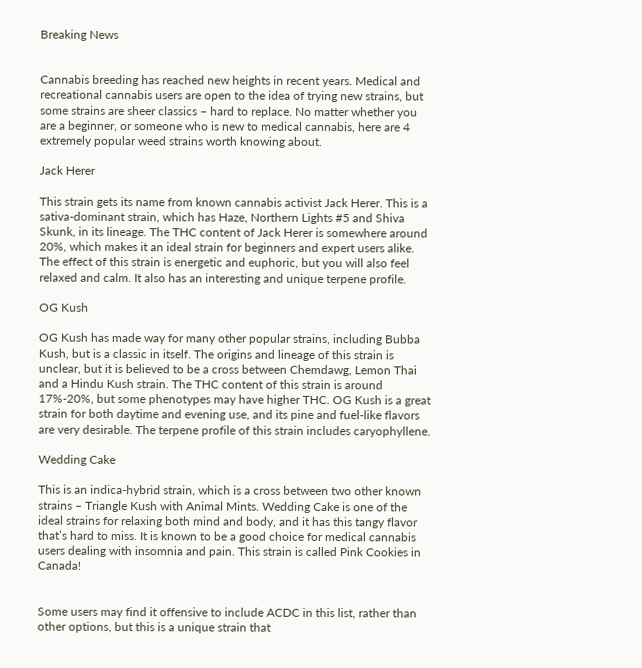Breaking News


Cannabis breeding has reached new heights in recent years. Medical and recreational cannabis users are open to the idea of trying new strains, but some strains are sheer classics – hard to replace. No matter whether you are a beginner, or someone who is new to medical cannabis, here are 4 extremely popular weed strains worth knowing about.

Jack Herer

This strain gets its name from known cannabis activist Jack Herer. This is a sativa-dominant strain, which has Haze, Northern Lights #5 and Shiva Skunk, in its lineage. The THC content of Jack Herer is somewhere around 20%, which makes it an ideal strain for beginners and expert users alike. The effect of this strain is energetic and euphoric, but you will also feel relaxed and calm. It also has an interesting and unique terpene profile.

OG Kush

OG Kush has made way for many other popular strains, including Bubba Kush, but is a classic in itself. The origins and lineage of this strain is unclear, but it is believed to be a cross between Chemdawg, Lemon Thai and a Hindu Kush strain. The THC content of this strain is around 17%-20%, but some phenotypes may have higher THC. OG Kush is a great strain for both daytime and evening use, and its pine and fuel-like flavors are very desirable. The terpene profile of this strain includes caryophyllene.

Wedding Cake

This is an indica-hybrid strain, which is a cross between two other known strains – Triangle Kush with Animal Mints. Wedding Cake is one of the ideal strains for relaxing both mind and body, and it has this tangy flavor that’s hard to miss. It is known to be a good choice for medical cannabis users dealing with insomnia and pain. This strain is called Pink Cookies in Canada!


Some users may find it offensive to include ACDC in this list, rather than other options, but this is a unique strain that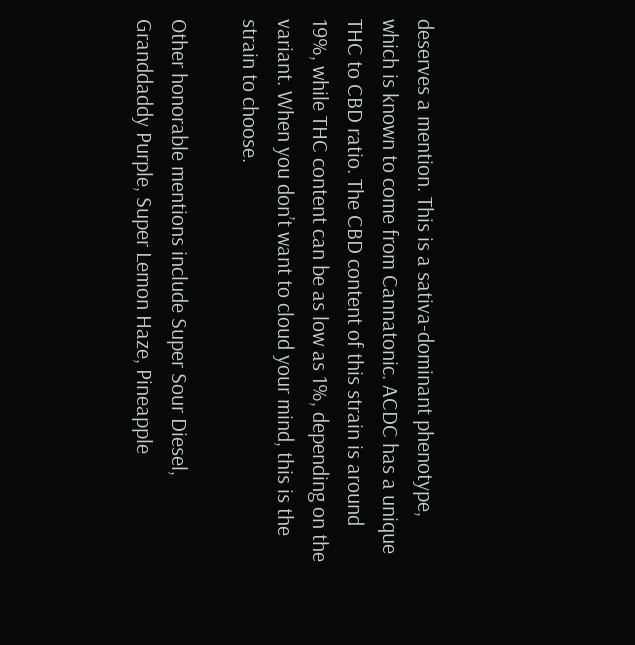deserves a mention. This is a sativa-dominant phenotype, which is known to come from Cannatonic. ACDC has a unique THC to CBD ratio. The CBD content of this strain is around 19%, while THC content can be as low as 1%, depending on the variant. When you don’t want to cloud your mind, this is the strain to choose.

Other honorable mentions include Super Sour Diesel, Granddaddy Purple, Super Lemon Haze, Pineapple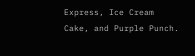Express, Ice Cream Cake, and Purple Punch.